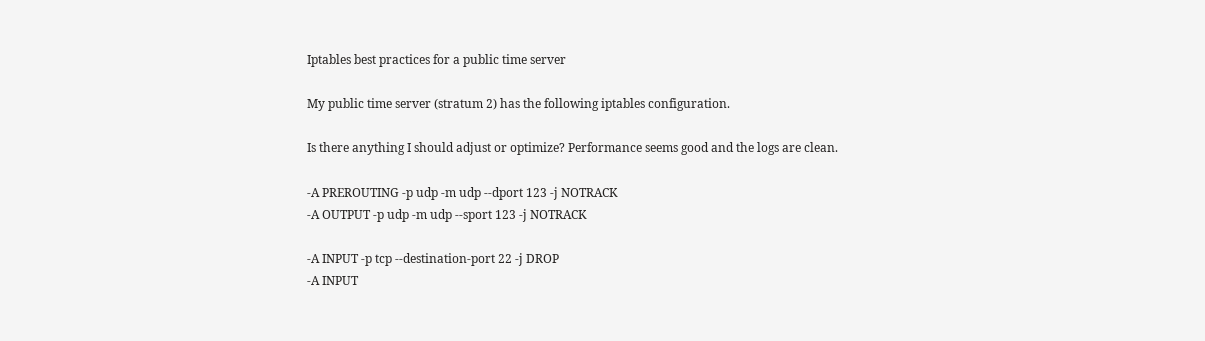Iptables best practices for a public time server

My public time server (stratum 2) has the following iptables configuration.

Is there anything I should adjust or optimize? Performance seems good and the logs are clean.

-A PREROUTING -p udp -m udp --dport 123 -j NOTRACK
-A OUTPUT -p udp -m udp --sport 123 -j NOTRACK

-A INPUT -p tcp --destination-port 22 -j DROP
-A INPUT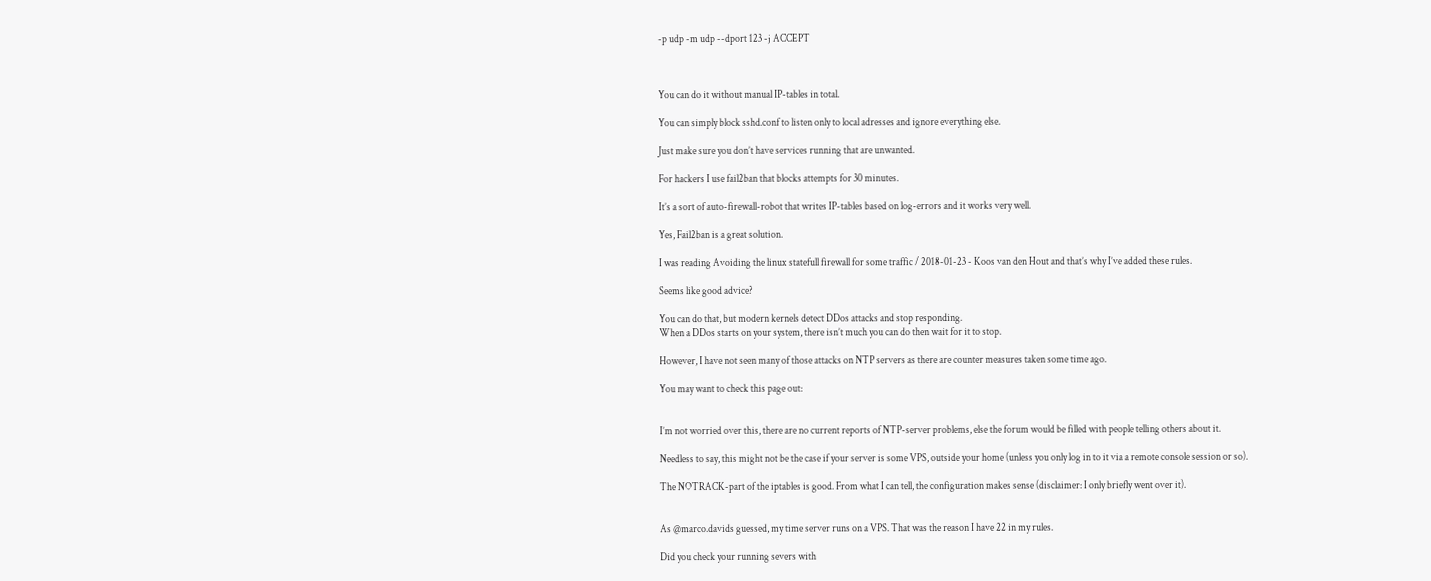-p udp -m udp --dport 123 -j ACCEPT



You can do it without manual IP-tables in total.

You can simply block sshd.conf to listen only to local adresses and ignore everything else.

Just make sure you don’t have services running that are unwanted.

For hackers I use fail2ban that blocks attempts for 30 minutes.

It’s a sort of auto-firewall-robot that writes IP-tables based on log-errors and it works very well.

Yes, Fail2ban is a great solution.

I was reading Avoiding the linux statefull firewall for some traffic / 2018-01-23 - Koos van den Hout and that’s why I’ve added these rules.

Seems like good advice?

You can do that, but modern kernels detect DDos attacks and stop responding.
When a DDos starts on your system, there isn’t much you can do then wait for it to stop.

However, I have not seen many of those attacks on NTP servers as there are counter measures taken some time ago.

You may want to check this page out:


I’m not worried over this, there are no current reports of NTP-server problems, else the forum would be filled with people telling others about it.

Needless to say, this might not be the case if your server is some VPS, outside your home (unless you only log in to it via a remote console session or so).

The NOTRACK-part of the iptables is good. From what I can tell, the configuration makes sense (disclaimer: I only briefly went over it).


As @marco.davids guessed, my time server runs on a VPS. That was the reason I have 22 in my rules.

Did you check your running severs with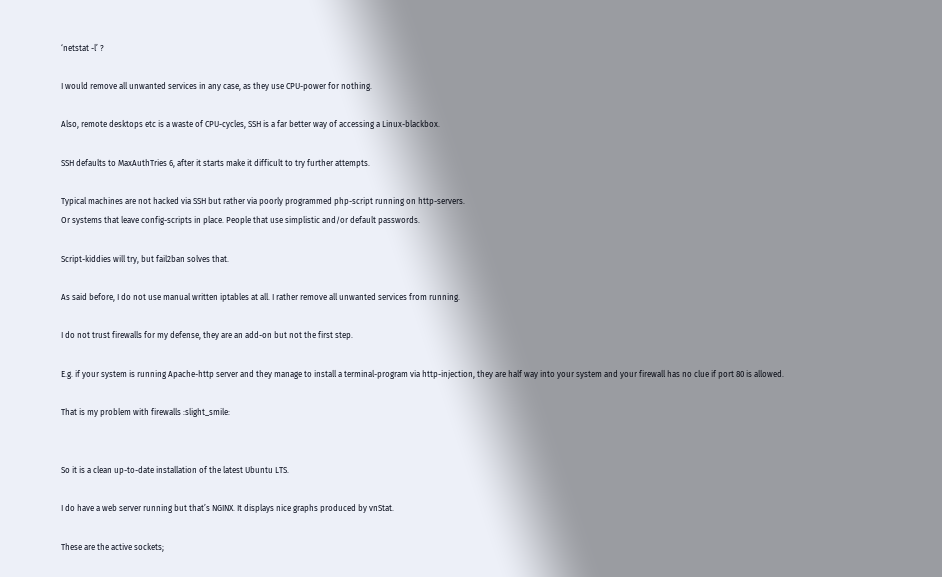‘netstat -l’ ?

I would remove all unwanted services in any case, as they use CPU-power for nothing.

Also, remote desktops etc is a waste of CPU-cycles, SSH is a far better way of accessing a Linux-blackbox.

SSH defaults to MaxAuthTries 6, after it starts make it difficult to try further attempts.

Typical machines are not hacked via SSH but rather via poorly programmed php-script running on http-servers.
Or systems that leave config-scripts in place. People that use simplistic and/or default passwords.

Script-kiddies will try, but fail2ban solves that.

As said before, I do not use manual written iptables at all. I rather remove all unwanted services from running.

I do not trust firewalls for my defense, they are an add-on but not the first step.

E.g. if your system is running Apache-http server and they manage to install a terminal-program via http-injection, they are half way into your system and your firewall has no clue if port 80 is allowed.

That is my problem with firewalls :slight_smile:


So it is a clean up-to-date installation of the latest Ubuntu LTS.

I do have a web server running but that’s NGINX. It displays nice graphs produced by vnStat.

These are the active sockets;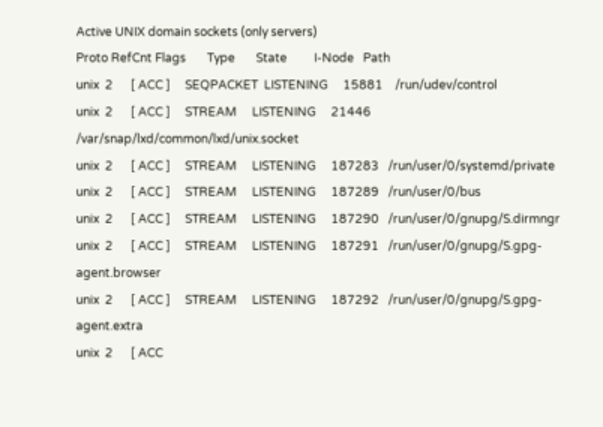Active UNIX domain sockets (only servers)
Proto RefCnt Flags       Type       State         I-Node   Path
unix  2      [ ACC ]     SEQPACKET  LISTENING     15881    /run/udev/control
unix  2      [ ACC ]     STREAM     LISTENING     21446    /var/snap/lxd/common/lxd/unix.socket
unix  2      [ ACC ]     STREAM     LISTENING     187283   /run/user/0/systemd/private
unix  2      [ ACC ]     STREAM     LISTENING     187289   /run/user/0/bus
unix  2      [ ACC ]     STREAM     LISTENING     187290   /run/user/0/gnupg/S.dirmngr
unix  2      [ ACC ]     STREAM     LISTENING     187291   /run/user/0/gnupg/S.gpg-agent.browser
unix  2      [ ACC ]     STREAM     LISTENING     187292   /run/user/0/gnupg/S.gpg-agent.extra
unix  2      [ ACC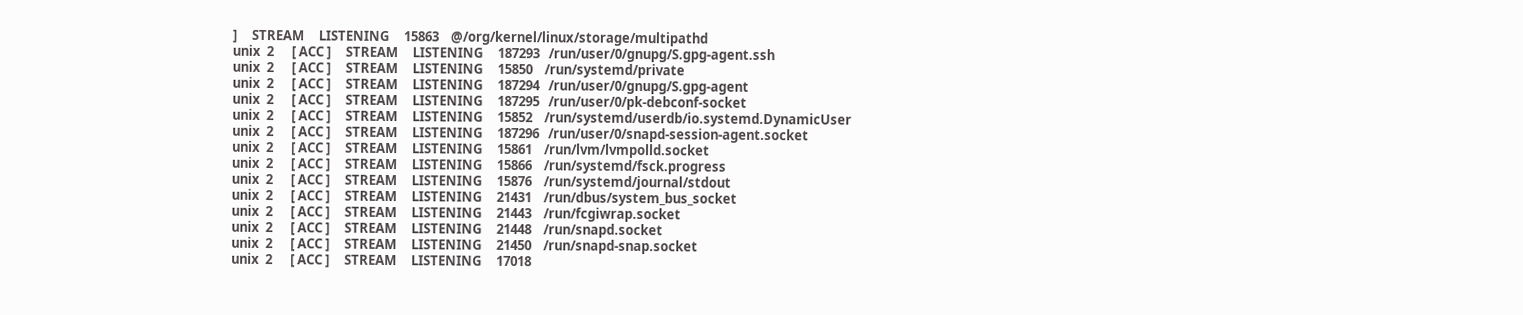]     STREAM     LISTENING     15863    @/org/kernel/linux/storage/multipathd
unix  2      [ ACC ]     STREAM     LISTENING     187293   /run/user/0/gnupg/S.gpg-agent.ssh
unix  2      [ ACC ]     STREAM     LISTENING     15850    /run/systemd/private
unix  2      [ ACC ]     STREAM     LISTENING     187294   /run/user/0/gnupg/S.gpg-agent
unix  2      [ ACC ]     STREAM     LISTENING     187295   /run/user/0/pk-debconf-socket
unix  2      [ ACC ]     STREAM     LISTENING     15852    /run/systemd/userdb/io.systemd.DynamicUser
unix  2      [ ACC ]     STREAM     LISTENING     187296   /run/user/0/snapd-session-agent.socket
unix  2      [ ACC ]     STREAM     LISTENING     15861    /run/lvm/lvmpolld.socket
unix  2      [ ACC ]     STREAM     LISTENING     15866    /run/systemd/fsck.progress
unix  2      [ ACC ]     STREAM     LISTENING     15876    /run/systemd/journal/stdout
unix  2      [ ACC ]     STREAM     LISTENING     21431    /run/dbus/system_bus_socket
unix  2      [ ACC ]     STREAM     LISTENING     21443    /run/fcgiwrap.socket
unix  2      [ ACC ]     STREAM     LISTENING     21448    /run/snapd.socket
unix  2      [ ACC ]     STREAM     LISTENING     21450    /run/snapd-snap.socket
unix  2      [ ACC ]     STREAM     LISTENING     17018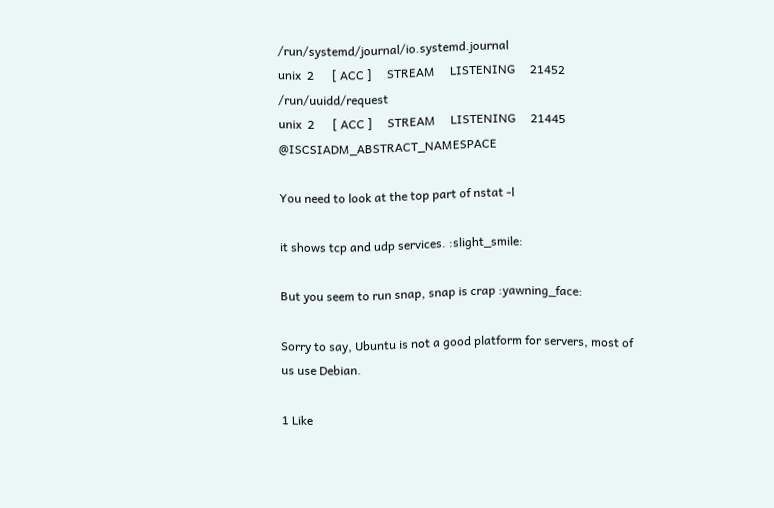/run/systemd/journal/io.systemd.journal
unix  2      [ ACC ]     STREAM     LISTENING     21452    /run/uuidd/request
unix  2      [ ACC ]     STREAM     LISTENING     21445    @ISCSIADM_ABSTRACT_NAMESPACE

You need to look at the top part of nstat -l

it shows tcp and udp services. :slight_smile:

But you seem to run snap, snap is crap :yawning_face:

Sorry to say, Ubuntu is not a good platform for servers, most of us use Debian.

1 Like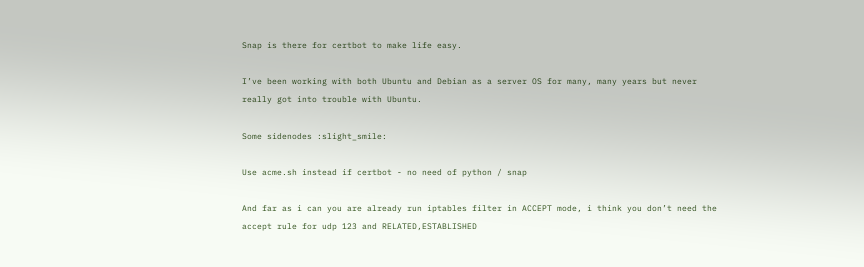Snap is there for certbot to make life easy.

I’ve been working with both Ubuntu and Debian as a server OS for many, many years but never really got into trouble with Ubuntu.

Some sidenodes :slight_smile:

Use acme.sh instead if certbot - no need of python / snap

And far as i can you are already run iptables filter in ACCEPT mode, i think you don’t need the accept rule for udp 123 and RELATED,ESTABLISHED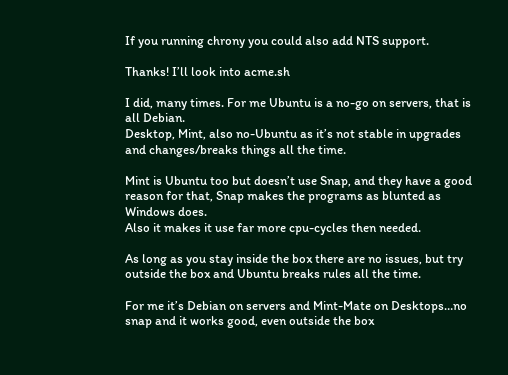If you running chrony you could also add NTS support.

Thanks! I’ll look into acme.sh

I did, many times. For me Ubuntu is a no-go on servers, that is all Debian.
Desktop, Mint, also no-Ubuntu as it’s not stable in upgrades and changes/breaks things all the time.

Mint is Ubuntu too but doesn’t use Snap, and they have a good reason for that, Snap makes the programs as blunted as Windows does.
Also it makes it use far more cpu-cycles then needed.

As long as you stay inside the box there are no issues, but try outside the box and Ubuntu breaks rules all the time.

For me it’s Debian on servers and Mint-Mate on Desktops…no snap and it works good, even outside the box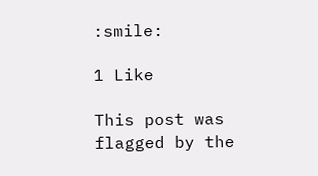:smile:

1 Like

This post was flagged by the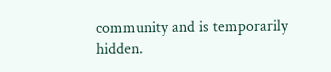community and is temporarily hidden.